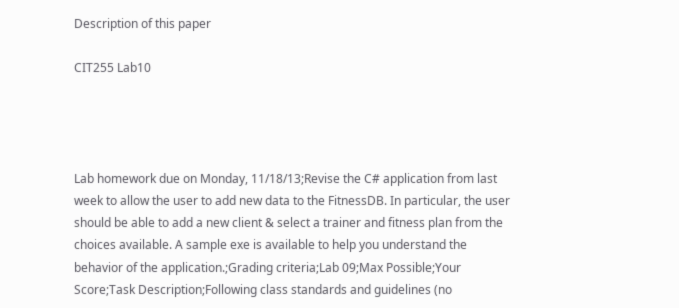Description of this paper

CIT255 Lab10




Lab homework due on Monday, 11/18/13;Revise the C# application from last week to allow the user to add new data to the FitnessDB. In particular, the user should be able to add a new client & select a trainer and fitness plan from the choices available. A sample exe is available to help you understand the behavior of the application.;Grading criteria;Lab 09;Max Possible;Your Score;Task Description;Following class standards and guidelines (no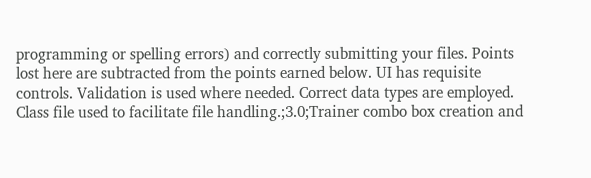programming or spelling errors) and correctly submitting your files. Points lost here are subtracted from the points earned below. UI has requisite controls. Validation is used where needed. Correct data types are employed. Class file used to facilitate file handling.;3.0;Trainer combo box creation and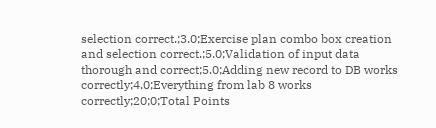selection correct.;3.0;Exercise plan combo box creation and selection correct.;5.0;Validation of input data thorough and correct;5.0;Adding new record to DB works correctly;4.0;Everything from lab 8 works correctly;20;0;Total Points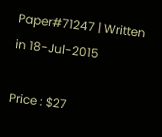Paper#71247 | Written in 18-Jul-2015

Price : $27